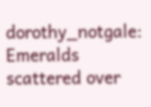dorothy_notgale: Emeralds scattered over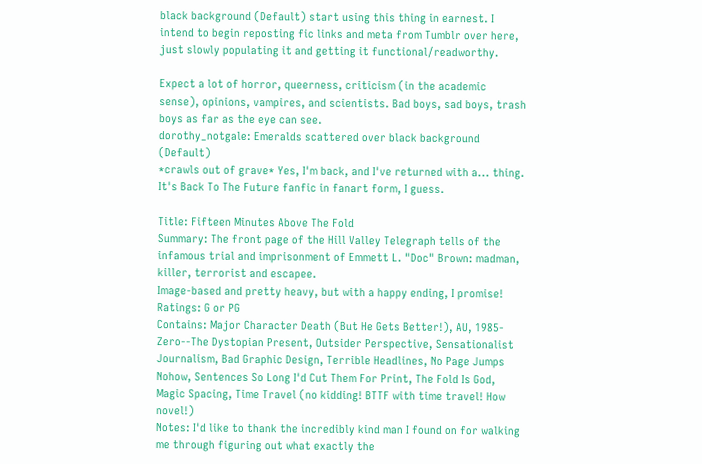black background (Default) start using this thing in earnest. I intend to begin reposting fic links and meta from Tumblr over here, just slowly populating it and getting it functional/readworthy.

Expect a lot of horror, queerness, criticism (in the academic sense), opinions, vampires, and scientists. Bad boys, sad boys, trash boys as far as the eye can see.
dorothy_notgale: Emeralds scattered over black background (Default)
*crawls out of grave* Yes, I'm back, and I've returned with a... thing. It's Back To The Future fanfic in fanart form, I guess.

Title: Fifteen Minutes Above The Fold
Summary: The front page of the Hill Valley Telegraph tells of the infamous trial and imprisonment of Emmett L. "Doc" Brown: madman, killer, terrorist and escapee.
Image-based and pretty heavy, but with a happy ending, I promise!
Ratings: G or PG
Contains: Major Character Death (But He Gets Better!), AU, 1985-Zero--The Dystopian Present, Outsider Perspective, Sensationalist Journalism, Bad Graphic Design, Terrible Headlines, No Page Jumps Nohow, Sentences So Long I'd Cut Them For Print, The Fold Is God, Magic Spacing, Time Travel (no kidding! BTTF with time travel! How novel!)
Notes: I'd like to thank the incredibly kind man I found on for walking me through figuring out what exactly the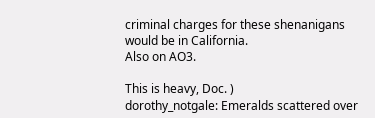criminal charges for these shenanigans would be in California.
Also on AO3.

This is heavy, Doc. )
dorothy_notgale: Emeralds scattered over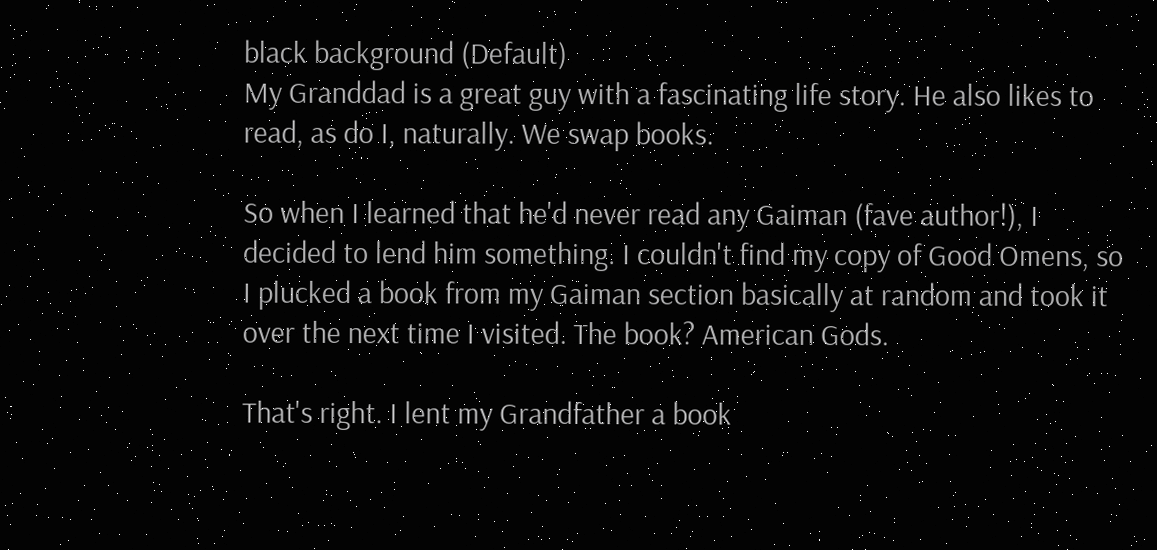black background (Default)
My Granddad is a great guy with a fascinating life story. He also likes to read, as do I, naturally. We swap books.

So when I learned that he'd never read any Gaiman (fave author!), I decided to lend him something. I couldn't find my copy of Good Omens, so I plucked a book from my Gaiman section basically at random and took it over the next time I visited. The book? American Gods.

That's right. I lent my Grandfather a book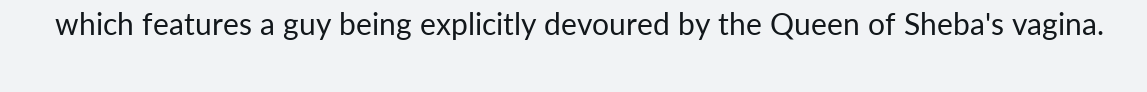which features a guy being explicitly devoured by the Queen of Sheba's vagina.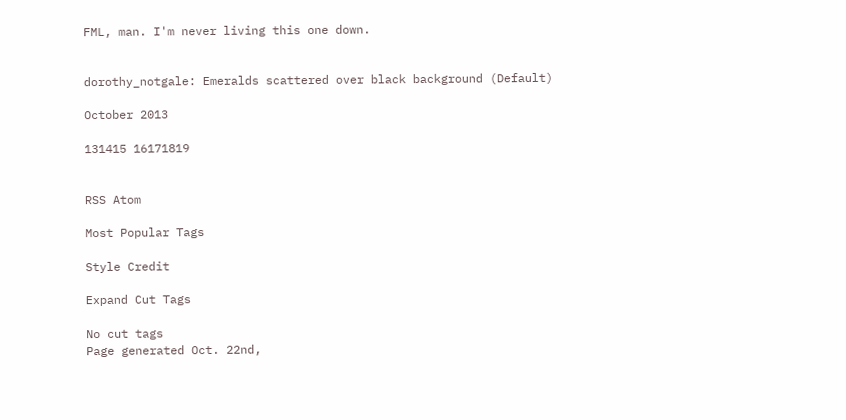FML, man. I'm never living this one down.


dorothy_notgale: Emeralds scattered over black background (Default)

October 2013

131415 16171819


RSS Atom

Most Popular Tags

Style Credit

Expand Cut Tags

No cut tags
Page generated Oct. 22nd,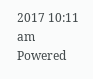2017 10:11 am
Powered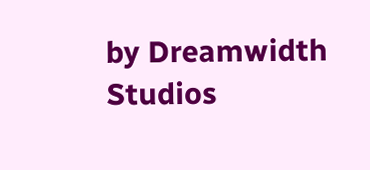by Dreamwidth Studios